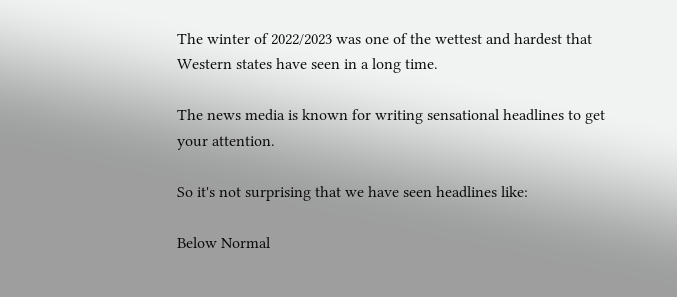The winter of 2022/2023 was one of the wettest and hardest that Western states have seen in a long time.

The news media is known for writing sensational headlines to get your attention.

So it's not surprising that we have seen headlines like:

Below Normal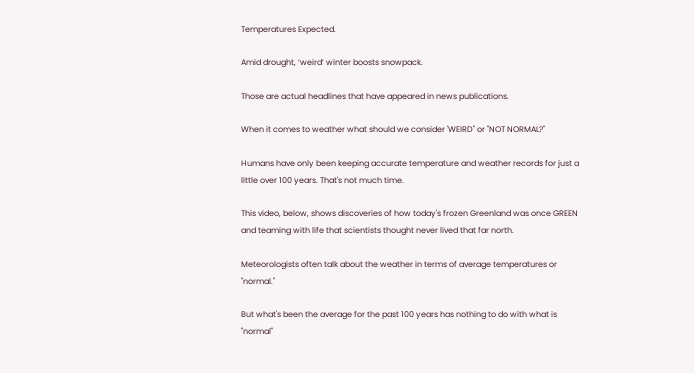Temperatures Expected.

Amid drought, ‘weird’ winter boosts snowpack.

Those are actual headlines that have appeared in news publications.

When it comes to weather what should we consider 'WEIRD" or "NOT NORMAL?"

Humans have only been keeping accurate temperature and weather records for just a little over 100 years. That's not much time.

This video, below, shows discoveries of how today's frozen Greenland was once GREEN and teaming with life that scientists thought never lived that far north.

Meteorologists often talk about the weather in terms of average temperatures or "normal."

But what's been the average for the past 100 years has nothing to do with what is "normal"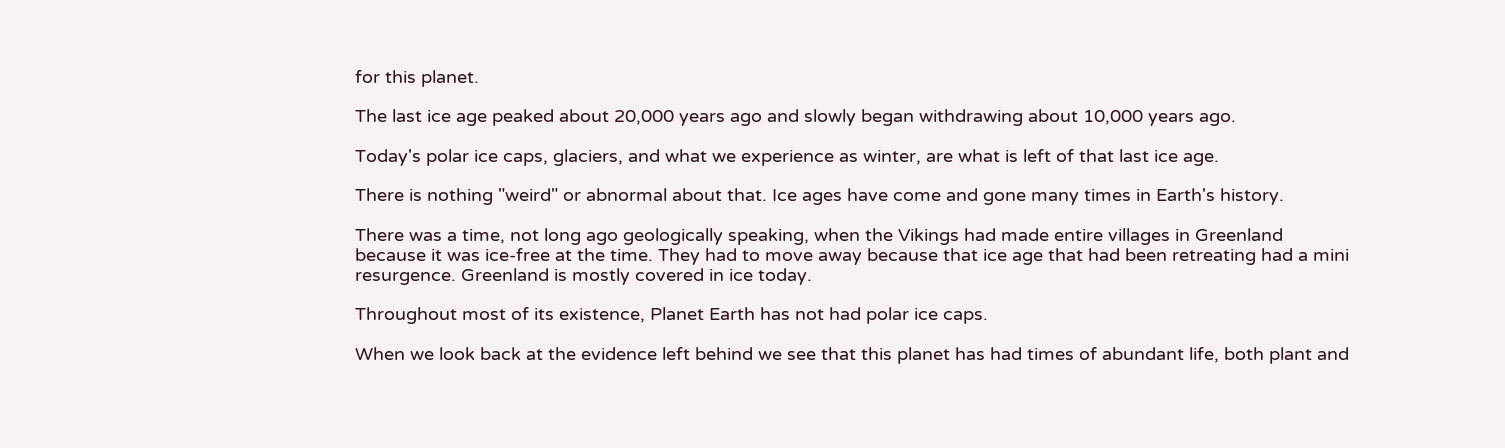for this planet.

The last ice age peaked about 20,000 years ago and slowly began withdrawing about 10,000 years ago.

Today's polar ice caps, glaciers, and what we experience as winter, are what is left of that last ice age.

There is nothing "weird" or abnormal about that. Ice ages have come and gone many times in Earth's history.

There was a time, not long ago geologically speaking, when the Vikings had made entire villages in Greenland because it was ice-free at the time. They had to move away because that ice age that had been retreating had a mini resurgence. Greenland is mostly covered in ice today.

Throughout most of its existence, Planet Earth has not had polar ice caps.

When we look back at the evidence left behind we see that this planet has had times of abundant life, both plant and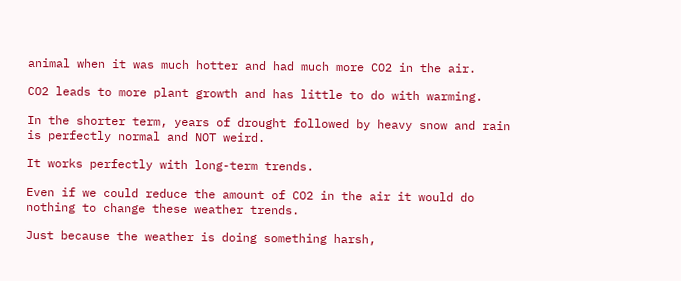animal when it was much hotter and had much more CO2 in the air.

CO2 leads to more plant growth and has little to do with warming.

In the shorter term, years of drought followed by heavy snow and rain is perfectly normal and NOT weird.

It works perfectly with long-term trends.

Even if we could reduce the amount of CO2 in the air it would do nothing to change these weather trends.

Just because the weather is doing something harsh,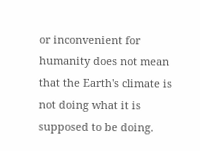or inconvenient for humanity does not mean that the Earth's climate is not doing what it is supposed to be doing.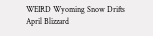WEIRD Wyoming Snow Drifts April Blizzard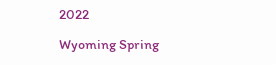2022

Wyoming Spring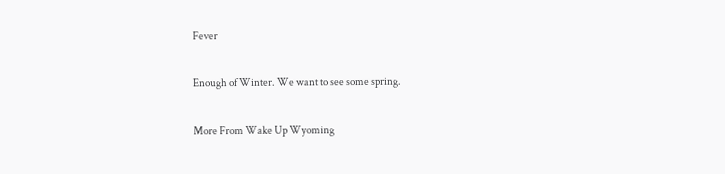Fever

Enough of Winter. We want to see some spring.

More From Wake Up Wyoming